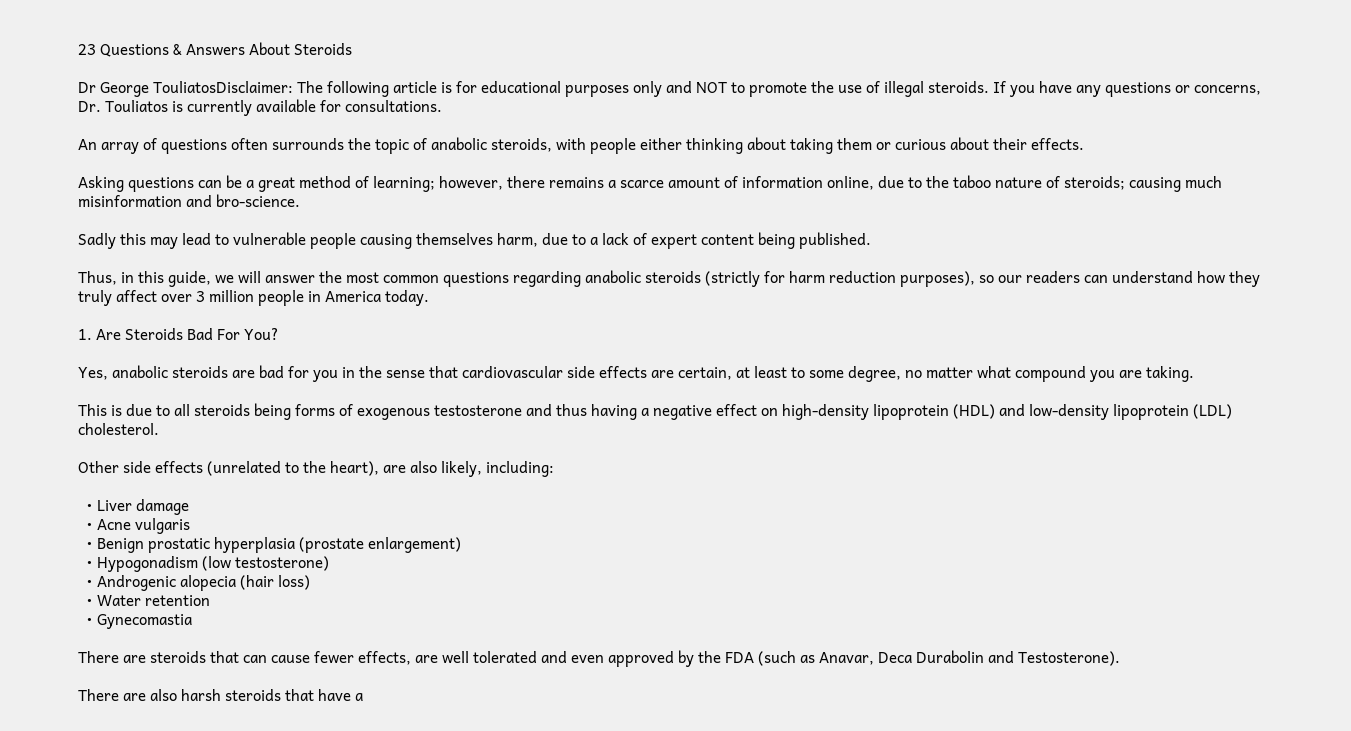23 Questions & Answers About Steroids

Dr George TouliatosDisclaimer: The following article is for educational purposes only and NOT to promote the use of illegal steroids. If you have any questions or concerns, Dr. Touliatos is currently available for consultations.

An array of questions often surrounds the topic of anabolic steroids, with people either thinking about taking them or curious about their effects.

Asking questions can be a great method of learning; however, there remains a scarce amount of information online, due to the taboo nature of steroids; causing much misinformation and bro-science.

Sadly this may lead to vulnerable people causing themselves harm, due to a lack of expert content being published.

Thus, in this guide, we will answer the most common questions regarding anabolic steroids (strictly for harm reduction purposes), so our readers can understand how they truly affect over 3 million people in America today.

1. Are Steroids Bad For You?

Yes, anabolic steroids are bad for you in the sense that cardiovascular side effects are certain, at least to some degree, no matter what compound you are taking.

This is due to all steroids being forms of exogenous testosterone and thus having a negative effect on high-density lipoprotein (HDL) and low-density lipoprotein (LDL) cholesterol.

Other side effects (unrelated to the heart), are also likely, including:

  • Liver damage
  • Acne vulgaris
  • Benign prostatic hyperplasia (prostate enlargement)
  • Hypogonadism (low testosterone)
  • Androgenic alopecia (hair loss)
  • Water retention
  • Gynecomastia

There are steroids that can cause fewer effects, are well tolerated and even approved by the FDA (such as Anavar, Deca Durabolin and Testosterone).

There are also harsh steroids that have a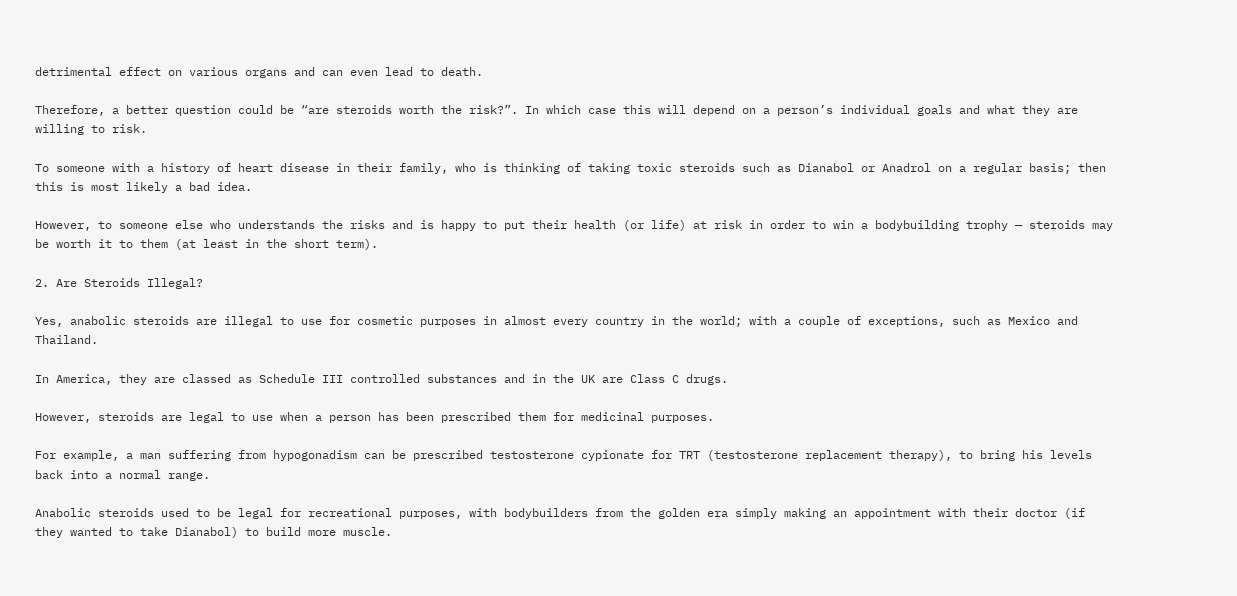detrimental effect on various organs and can even lead to death.

Therefore, a better question could be “are steroids worth the risk?”. In which case this will depend on a person’s individual goals and what they are willing to risk.

To someone with a history of heart disease in their family, who is thinking of taking toxic steroids such as Dianabol or Anadrol on a regular basis; then this is most likely a bad idea.

However, to someone else who understands the risks and is happy to put their health (or life) at risk in order to win a bodybuilding trophy — steroids may be worth it to them (at least in the short term).

2. Are Steroids Illegal?

Yes, anabolic steroids are illegal to use for cosmetic purposes in almost every country in the world; with a couple of exceptions, such as Mexico and Thailand.

In America, they are classed as Schedule III controlled substances and in the UK are Class C drugs.

However, steroids are legal to use when a person has been prescribed them for medicinal purposes.

For example, a man suffering from hypogonadism can be prescribed testosterone cypionate for TRT (testosterone replacement therapy), to bring his levels back into a normal range.

Anabolic steroids used to be legal for recreational purposes, with bodybuilders from the golden era simply making an appointment with their doctor (if they wanted to take Dianabol) to build more muscle.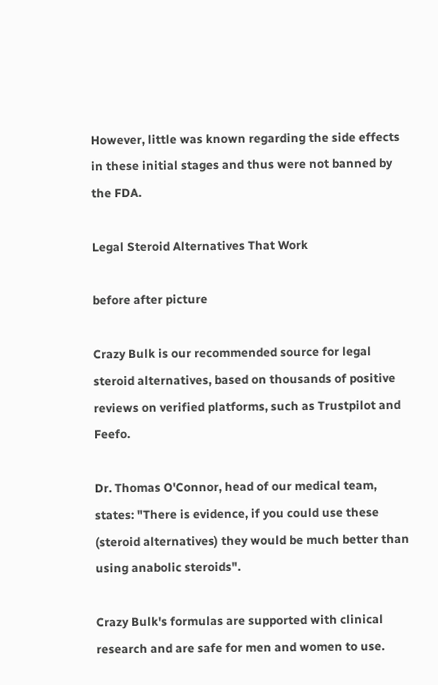However, little was known regarding the side effects in these initial stages and thus were not banned by the FDA.

Legal Steroid Alternatives That Work

before after picture

Crazy Bulk is our recommended source for legal steroid alternatives, based on thousands of positive reviews on verified platforms, such as Trustpilot and Feefo.

Dr. Thomas O'Connor, head of our medical team, states: "There is evidence, if you could use these (steroid alternatives) they would be much better than using anabolic steroids".

Crazy Bulk's formulas are supported with clinical research and are safe for men and women to use.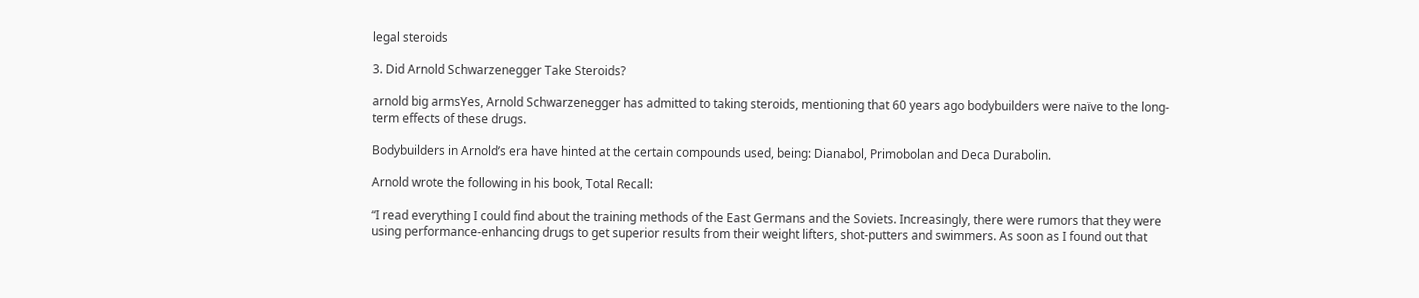legal steroids

3. Did Arnold Schwarzenegger Take Steroids?

arnold big armsYes, Arnold Schwarzenegger has admitted to taking steroids, mentioning that 60 years ago bodybuilders were naïve to the long-term effects of these drugs.

Bodybuilders in Arnold’s era have hinted at the certain compounds used, being: Dianabol, Primobolan and Deca Durabolin.

Arnold wrote the following in his book, Total Recall:

“I read everything I could find about the training methods of the East Germans and the Soviets. Increasingly, there were rumors that they were using performance-enhancing drugs to get superior results from their weight lifters, shot-putters and swimmers. As soon as I found out that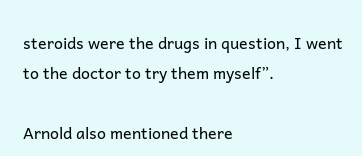steroids were the drugs in question, I went to the doctor to try them myself”.

Arnold also mentioned there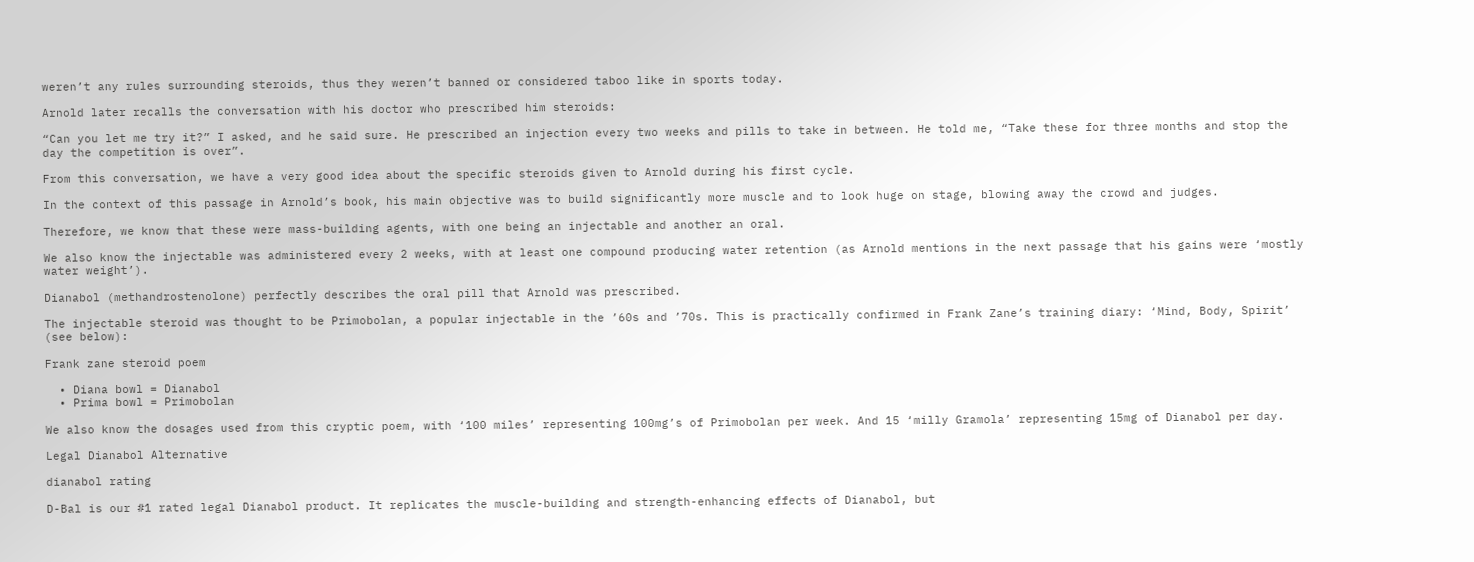weren’t any rules surrounding steroids, thus they weren’t banned or considered taboo like in sports today.

Arnold later recalls the conversation with his doctor who prescribed him steroids:

“Can you let me try it?” I asked, and he said sure. He prescribed an injection every two weeks and pills to take in between. He told me, “Take these for three months and stop the day the competition is over”.

From this conversation, we have a very good idea about the specific steroids given to Arnold during his first cycle.

In the context of this passage in Arnold’s book, his main objective was to build significantly more muscle and to look huge on stage, blowing away the crowd and judges.

Therefore, we know that these were mass-building agents, with one being an injectable and another an oral.

We also know the injectable was administered every 2 weeks, with at least one compound producing water retention (as Arnold mentions in the next passage that his gains were ‘mostly water weight’).

Dianabol (methandrostenolone) perfectly describes the oral pill that Arnold was prescribed.

The injectable steroid was thought to be Primobolan, a popular injectable in the ’60s and ’70s. This is practically confirmed in Frank Zane’s training diary: ‘Mind, Body, Spirit’ (see below):

Frank zane steroid poem

  • Diana bowl = Dianabol
  • Prima bowl = Primobolan

We also know the dosages used from this cryptic poem, with ‘100 miles’ representing 100mg’s of Primobolan per week. And 15 ‘milly Gramola’ representing 15mg of Dianabol per day.

Legal Dianabol Alternative

dianabol rating

D-Bal is our #1 rated legal Dianabol product. It replicates the muscle-building and strength-enhancing effects of Dianabol, but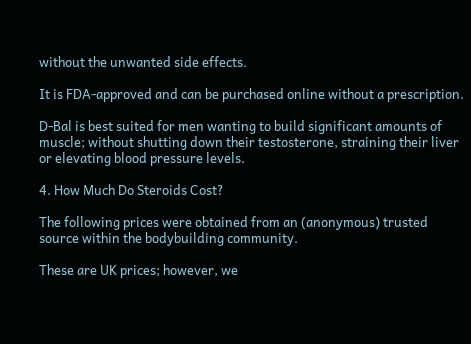without the unwanted side effects.

It is FDA-approved and can be purchased online without a prescription.

D-Bal is best suited for men wanting to build significant amounts of muscle; without shutting down their testosterone, straining their liver or elevating blood pressure levels.

4. How Much Do Steroids Cost?

The following prices were obtained from an (anonymous) trusted source within the bodybuilding community.

These are UK prices; however, we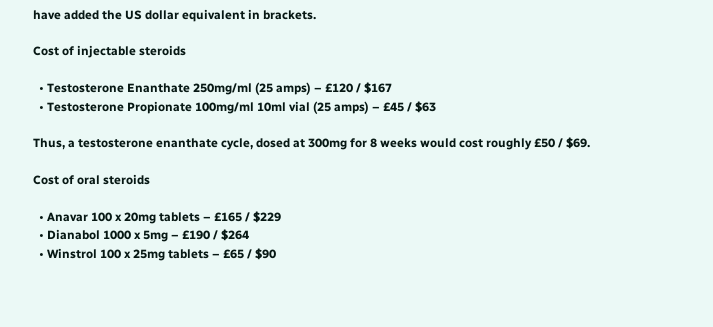have added the US dollar equivalent in brackets.

Cost of injectable steroids

  • Testosterone Enanthate 250mg/ml (25 amps) – £120 / $167
  • Testosterone Propionate 100mg/ml 10ml vial (25 amps) – £45 / $63

Thus, a testosterone enanthate cycle, dosed at 300mg for 8 weeks would cost roughly £50 / $69.

Cost of oral steroids

  • Anavar 100 x 20mg tablets – £165 / $229
  • Dianabol 1000 x 5mg – £190 / $264
  • Winstrol 100 x 25mg tablets – £65 / $90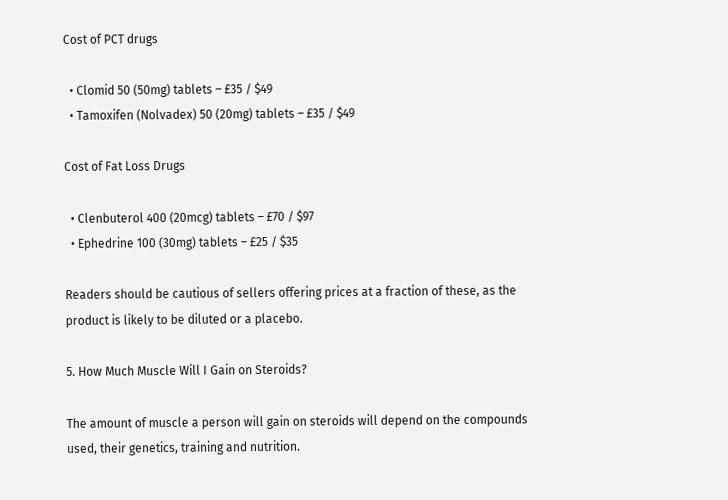Cost of PCT drugs

  • Clomid 50 (50mg) tablets – £35 / $49
  • Tamoxifen (Nolvadex) 50 (20mg) tablets – £35 / $49

Cost of Fat Loss Drugs

  • Clenbuterol 400 (20mcg) tablets – £70 / $97
  • Ephedrine 100 (30mg) tablets – £25 / $35

Readers should be cautious of sellers offering prices at a fraction of these, as the product is likely to be diluted or a placebo.

5. How Much Muscle Will I Gain on Steroids?

The amount of muscle a person will gain on steroids will depend on the compounds used, their genetics, training and nutrition.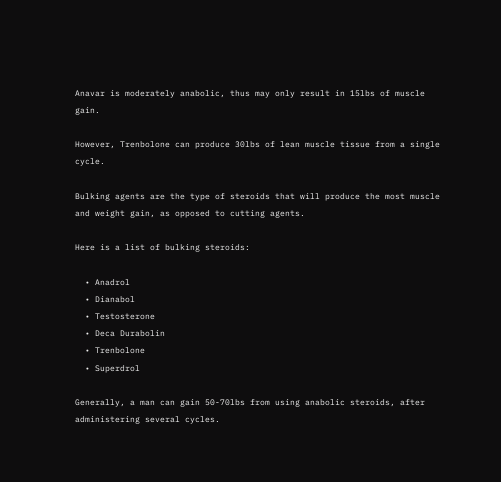Anavar is moderately anabolic, thus may only result in 15lbs of muscle gain.

However, Trenbolone can produce 30lbs of lean muscle tissue from a single cycle.

Bulking agents are the type of steroids that will produce the most muscle and weight gain, as opposed to cutting agents.

Here is a list of bulking steroids:

  • Anadrol
  • Dianabol
  • Testosterone
  • Deca Durabolin
  • Trenbolone
  • Superdrol

Generally, a man can gain 50-70lbs from using anabolic steroids, after administering several cycles.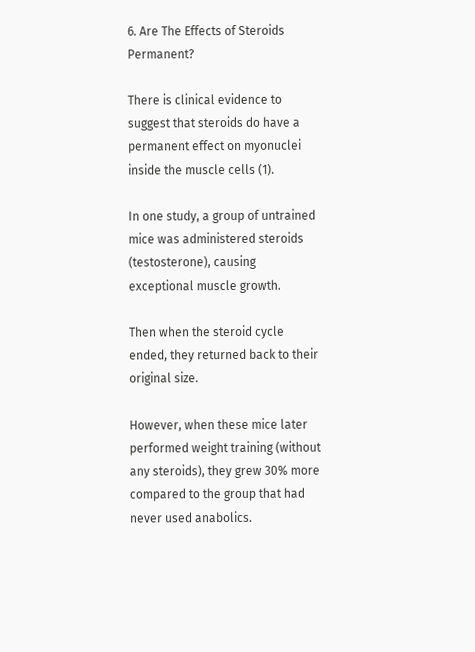6. Are The Effects of Steroids Permanent?

There is clinical evidence to suggest that steroids do have a permanent effect on myonuclei inside the muscle cells (1).

In one study, a group of untrained mice was administered steroids (testosterone), causing exceptional muscle growth.

Then when the steroid cycle ended, they returned back to their original size.

However, when these mice later performed weight training (without any steroids), they grew 30% more compared to the group that had never used anabolics.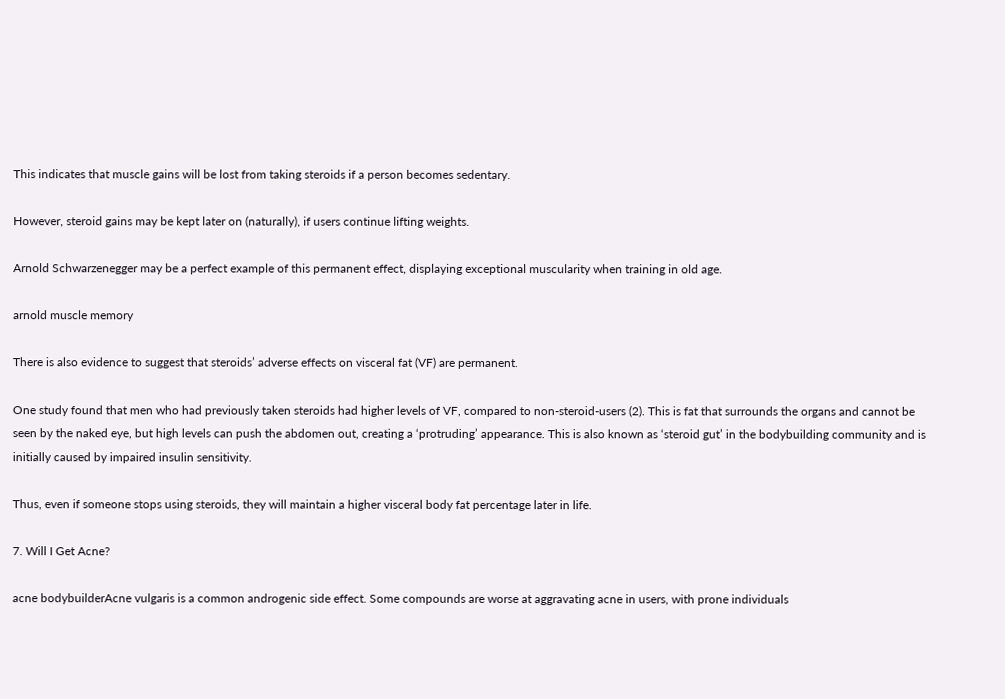This indicates that muscle gains will be lost from taking steroids if a person becomes sedentary.

However, steroid gains may be kept later on (naturally), if users continue lifting weights.

Arnold Schwarzenegger may be a perfect example of this permanent effect, displaying exceptional muscularity when training in old age.

arnold muscle memory

There is also evidence to suggest that steroids’ adverse effects on visceral fat (VF) are permanent.

One study found that men who had previously taken steroids had higher levels of VF, compared to non-steroid-users (2). This is fat that surrounds the organs and cannot be seen by the naked eye, but high levels can push the abdomen out, creating a ‘protruding’ appearance. This is also known as ‘steroid gut’ in the bodybuilding community and is initially caused by impaired insulin sensitivity.

Thus, even if someone stops using steroids, they will maintain a higher visceral body fat percentage later in life.

7. Will I Get Acne?

acne bodybuilderAcne vulgaris is a common androgenic side effect. Some compounds are worse at aggravating acne in users, with prone individuals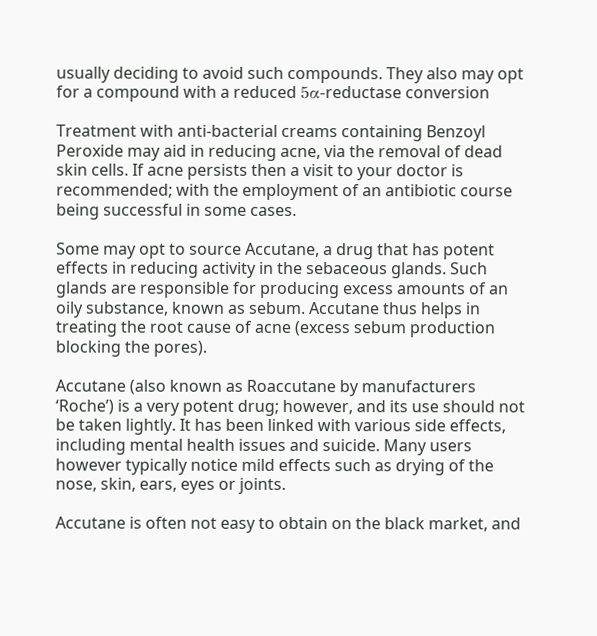usually deciding to avoid such compounds. They also may opt for a compound with a reduced 5α-reductase conversion

Treatment with anti-bacterial creams containing Benzoyl Peroxide may aid in reducing acne, via the removal of dead skin cells. If acne persists then a visit to your doctor is recommended; with the employment of an antibiotic course being successful in some cases.

Some may opt to source Accutane, a drug that has potent effects in reducing activity in the sebaceous glands. Such glands are responsible for producing excess amounts of an oily substance, known as sebum. Accutane thus helps in treating the root cause of acne (excess sebum production blocking the pores).

Accutane (also known as Roaccutane by manufacturers ‘Roche’) is a very potent drug; however, and its use should not be taken lightly. It has been linked with various side effects, including mental health issues and suicide. Many users however typically notice mild effects such as drying of the nose, skin, ears, eyes or joints.

Accutane is often not easy to obtain on the black market, and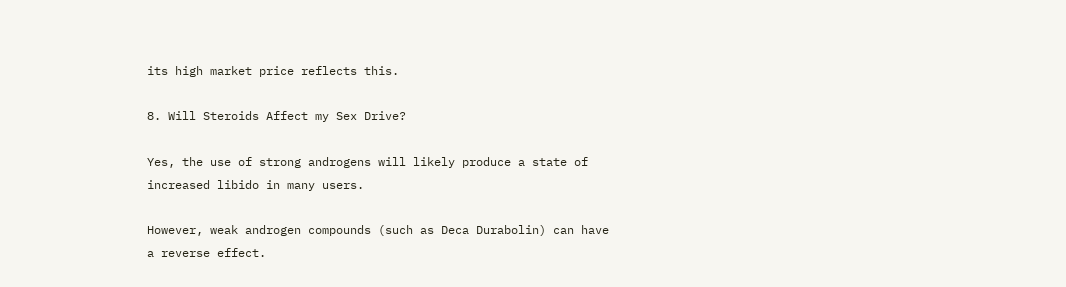its high market price reflects this.

8. Will Steroids Affect my Sex Drive?

Yes, the use of strong androgens will likely produce a state of increased libido in many users.

However, weak androgen compounds (such as Deca Durabolin) can have a reverse effect.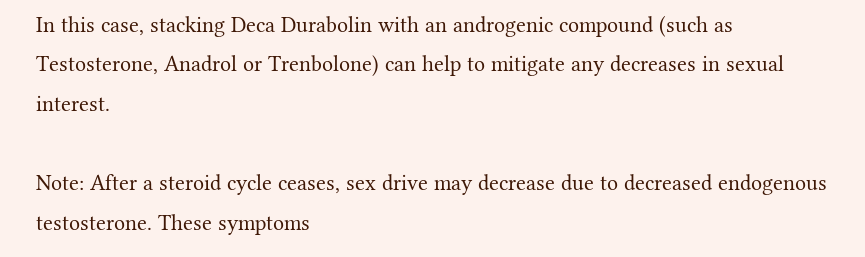In this case, stacking Deca Durabolin with an androgenic compound (such as Testosterone, Anadrol or Trenbolone) can help to mitigate any decreases in sexual interest.

Note: After a steroid cycle ceases, sex drive may decrease due to decreased endogenous testosterone. These symptoms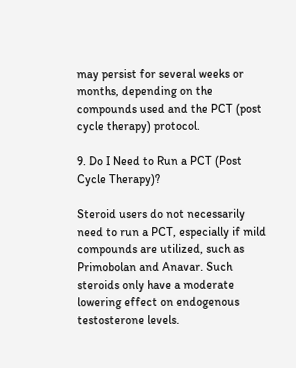may persist for several weeks or months, depending on the compounds used and the PCT (post cycle therapy) protocol.

9. Do I Need to Run a PCT (Post Cycle Therapy)?

Steroid users do not necessarily need to run a PCT, especially if mild compounds are utilized, such as Primobolan and Anavar. Such steroids only have a moderate lowering effect on endogenous testosterone levels.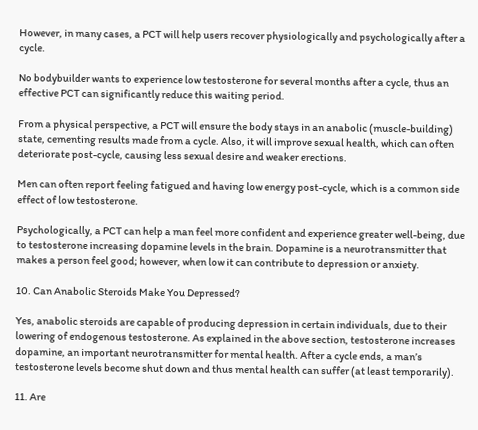However, in many cases, a PCT will help users recover physiologically and psychologically after a cycle.

No bodybuilder wants to experience low testosterone for several months after a cycle, thus an effective PCT can significantly reduce this waiting period.

From a physical perspective, a PCT will ensure the body stays in an anabolic (muscle-building) state, cementing results made from a cycle. Also, it will improve sexual health, which can often deteriorate post-cycle, causing less sexual desire and weaker erections.

Men can often report feeling fatigued and having low energy post-cycle, which is a common side effect of low testosterone.

Psychologically, a PCT can help a man feel more confident and experience greater well-being, due to testosterone increasing dopamine levels in the brain. Dopamine is a neurotransmitter that makes a person feel good; however, when low it can contribute to depression or anxiety.

10. Can Anabolic Steroids Make You Depressed?

Yes, anabolic steroids are capable of producing depression in certain individuals, due to their lowering of endogenous testosterone. As explained in the above section, testosterone increases dopamine, an important neurotransmitter for mental health. After a cycle ends, a man’s testosterone levels become shut down and thus mental health can suffer (at least temporarily).

11. Are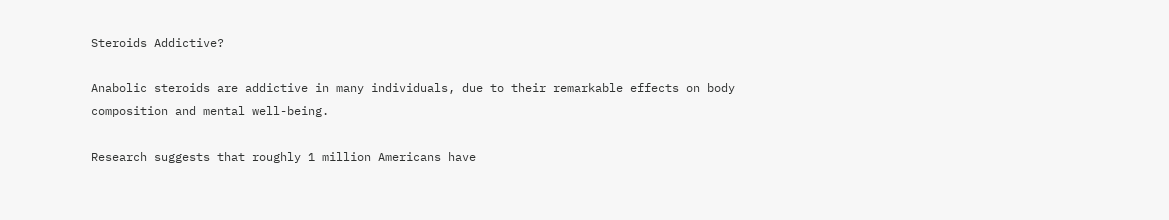Steroids Addictive?

Anabolic steroids are addictive in many individuals, due to their remarkable effects on body composition and mental well-being.

Research suggests that roughly 1 million Americans have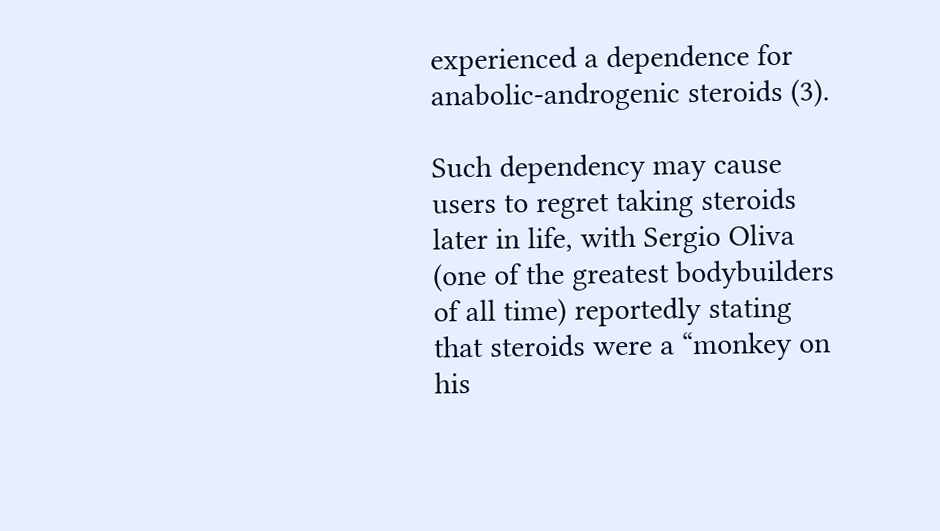experienced a dependence for anabolic-androgenic steroids (3).

Such dependency may cause users to regret taking steroids later in life, with Sergio Oliva (one of the greatest bodybuilders of all time) reportedly stating that steroids were a “monkey on his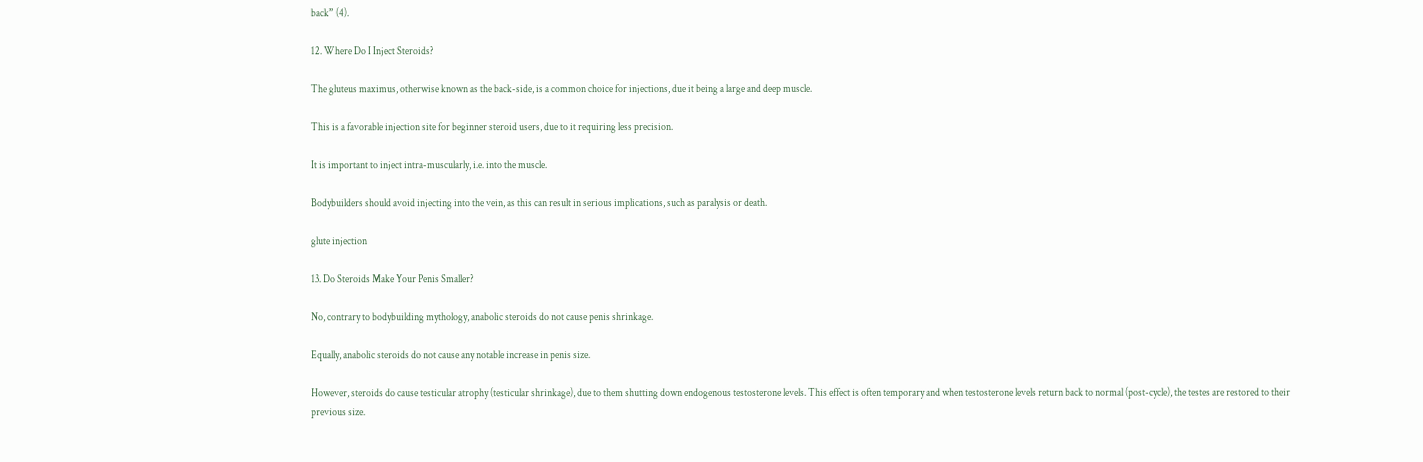back” (4).

12. Where Do I Inject Steroids?

The gluteus maximus, otherwise known as the back-side, is a common choice for injections, due it being a large and deep muscle.

This is a favorable injection site for beginner steroid users, due to it requiring less precision.

It is important to inject intra-muscularly, i.e. into the muscle.

Bodybuilders should avoid injecting into the vein, as this can result in serious implications, such as paralysis or death.

glute injection

13. Do Steroids Make Your Penis Smaller?

No, contrary to bodybuilding mythology, anabolic steroids do not cause penis shrinkage.

Equally, anabolic steroids do not cause any notable increase in penis size.

However, steroids do cause testicular atrophy (testicular shrinkage), due to them shutting down endogenous testosterone levels. This effect is often temporary and when testosterone levels return back to normal (post-cycle), the testes are restored to their previous size.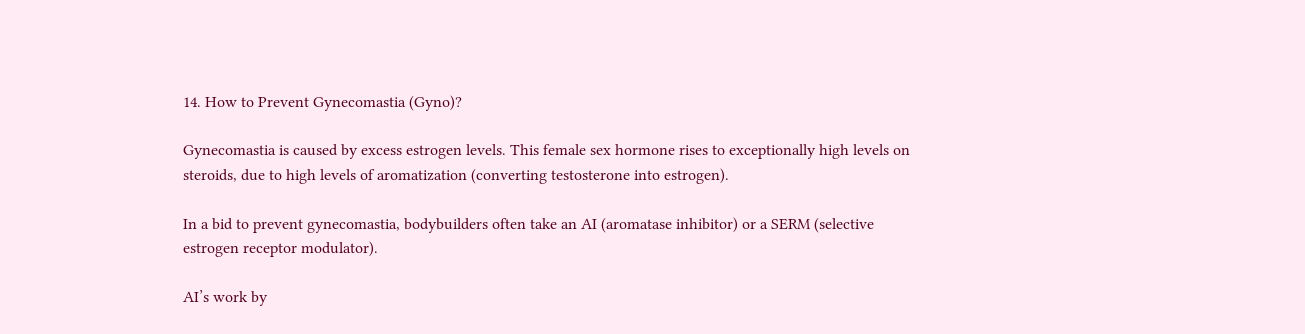14. How to Prevent Gynecomastia (Gyno)?

Gynecomastia is caused by excess estrogen levels. This female sex hormone rises to exceptionally high levels on steroids, due to high levels of aromatization (converting testosterone into estrogen).

In a bid to prevent gynecomastia, bodybuilders often take an AI (aromatase inhibitor) or a SERM (selective estrogen receptor modulator).

AI’s work by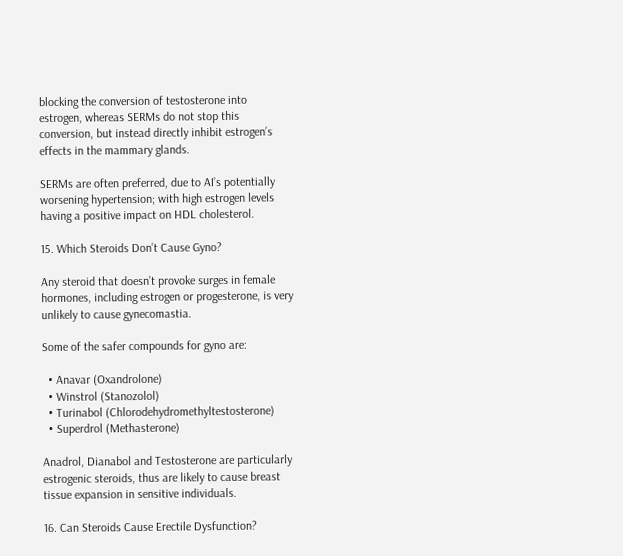blocking the conversion of testosterone into estrogen, whereas SERMs do not stop this conversion, but instead directly inhibit estrogen’s effects in the mammary glands.

SERMs are often preferred, due to AI’s potentially worsening hypertension; with high estrogen levels having a positive impact on HDL cholesterol.

15. Which Steroids Don’t Cause Gyno?

Any steroid that doesn’t provoke surges in female hormones, including estrogen or progesterone, is very unlikely to cause gynecomastia.

Some of the safer compounds for gyno are:

  • Anavar (Oxandrolone)
  • Winstrol (Stanozolol)
  • Turinabol (Chlorodehydromethyltestosterone)
  • Superdrol (Methasterone)

Anadrol, Dianabol and Testosterone are particularly estrogenic steroids, thus are likely to cause breast tissue expansion in sensitive individuals.

16. Can Steroids Cause Erectile Dysfunction?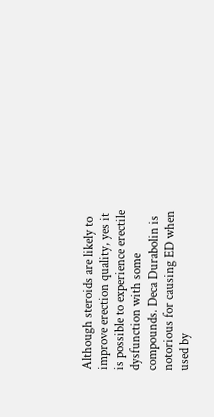Although steroids are likely to improve erection quality, yes it is possible to experience erectile dysfunction with some compounds. Deca Durabolin is notorious for causing ED when used by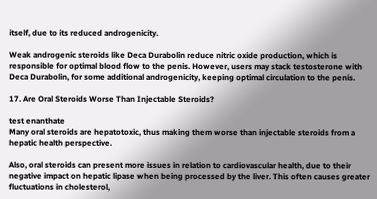itself, due to its reduced androgenicity.

Weak androgenic steroids like Deca Durabolin reduce nitric oxide production, which is responsible for optimal blood flow to the penis. However, users may stack testosterone with Deca Durabolin, for some additional androgenicity, keeping optimal circulation to the penis.

17. Are Oral Steroids Worse Than Injectable Steroids?

test enanthate
Many oral steroids are hepatotoxic, thus making them worse than injectable steroids from a hepatic health perspective.

Also, oral steroids can present more issues in relation to cardiovascular health, due to their negative impact on hepatic lipase when being processed by the liver. This often causes greater fluctuations in cholesterol,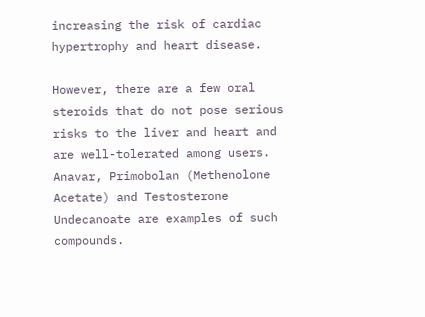increasing the risk of cardiac hypertrophy and heart disease.

However, there are a few oral steroids that do not pose serious risks to the liver and heart and are well-tolerated among users. Anavar, Primobolan (Methenolone Acetate) and Testosterone Undecanoate are examples of such compounds.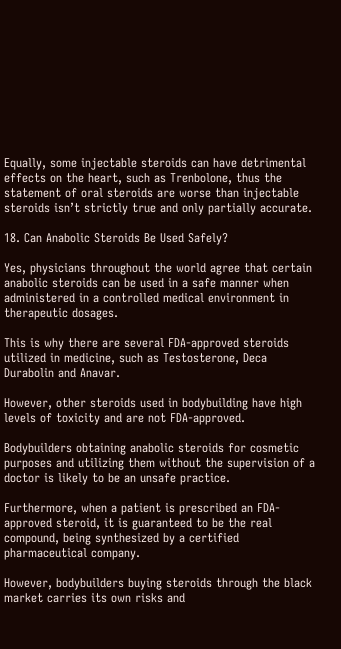Equally, some injectable steroids can have detrimental effects on the heart, such as Trenbolone, thus the statement of oral steroids are worse than injectable steroids isn’t strictly true and only partially accurate.

18. Can Anabolic Steroids Be Used Safely?

Yes, physicians throughout the world agree that certain anabolic steroids can be used in a safe manner when administered in a controlled medical environment in therapeutic dosages.

This is why there are several FDA-approved steroids utilized in medicine, such as Testosterone, Deca Durabolin and Anavar.

However, other steroids used in bodybuilding have high levels of toxicity and are not FDA-approved.

Bodybuilders obtaining anabolic steroids for cosmetic purposes and utilizing them without the supervision of a doctor is likely to be an unsafe practice.

Furthermore, when a patient is prescribed an FDA-approved steroid, it is guaranteed to be the real compound, being synthesized by a certified pharmaceutical company.

However, bodybuilders buying steroids through the black market carries its own risks and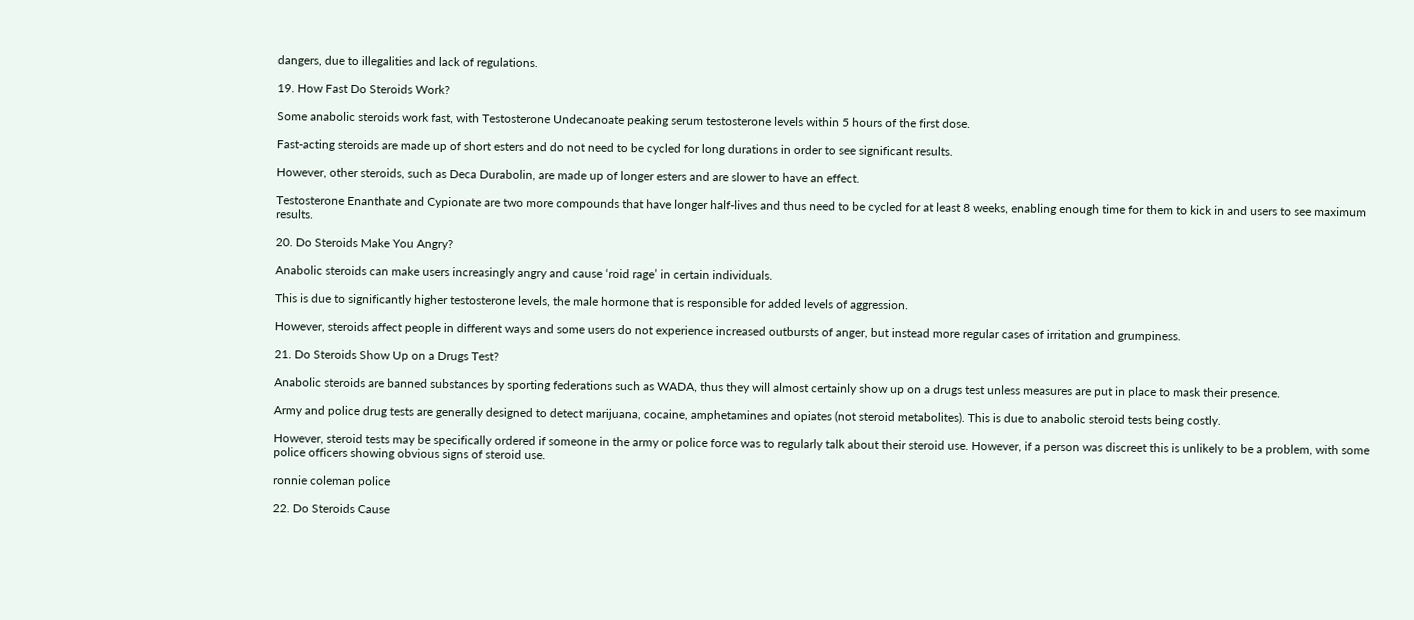dangers, due to illegalities and lack of regulations.

19. How Fast Do Steroids Work?

Some anabolic steroids work fast, with Testosterone Undecanoate peaking serum testosterone levels within 5 hours of the first dose.

Fast-acting steroids are made up of short esters and do not need to be cycled for long durations in order to see significant results.

However, other steroids, such as Deca Durabolin, are made up of longer esters and are slower to have an effect.

Testosterone Enanthate and Cypionate are two more compounds that have longer half-lives and thus need to be cycled for at least 8 weeks, enabling enough time for them to kick in and users to see maximum results.

20. Do Steroids Make You Angry?

Anabolic steroids can make users increasingly angry and cause ‘roid rage’ in certain individuals.

This is due to significantly higher testosterone levels, the male hormone that is responsible for added levels of aggression.

However, steroids affect people in different ways and some users do not experience increased outbursts of anger, but instead more regular cases of irritation and grumpiness.

21. Do Steroids Show Up on a Drugs Test?

Anabolic steroids are banned substances by sporting federations such as WADA, thus they will almost certainly show up on a drugs test unless measures are put in place to mask their presence.

Army and police drug tests are generally designed to detect marijuana, cocaine, amphetamines and opiates (not steroid metabolites). This is due to anabolic steroid tests being costly.

However, steroid tests may be specifically ordered if someone in the army or police force was to regularly talk about their steroid use. However, if a person was discreet this is unlikely to be a problem, with some police officers showing obvious signs of steroid use.

ronnie coleman police

22. Do Steroids Cause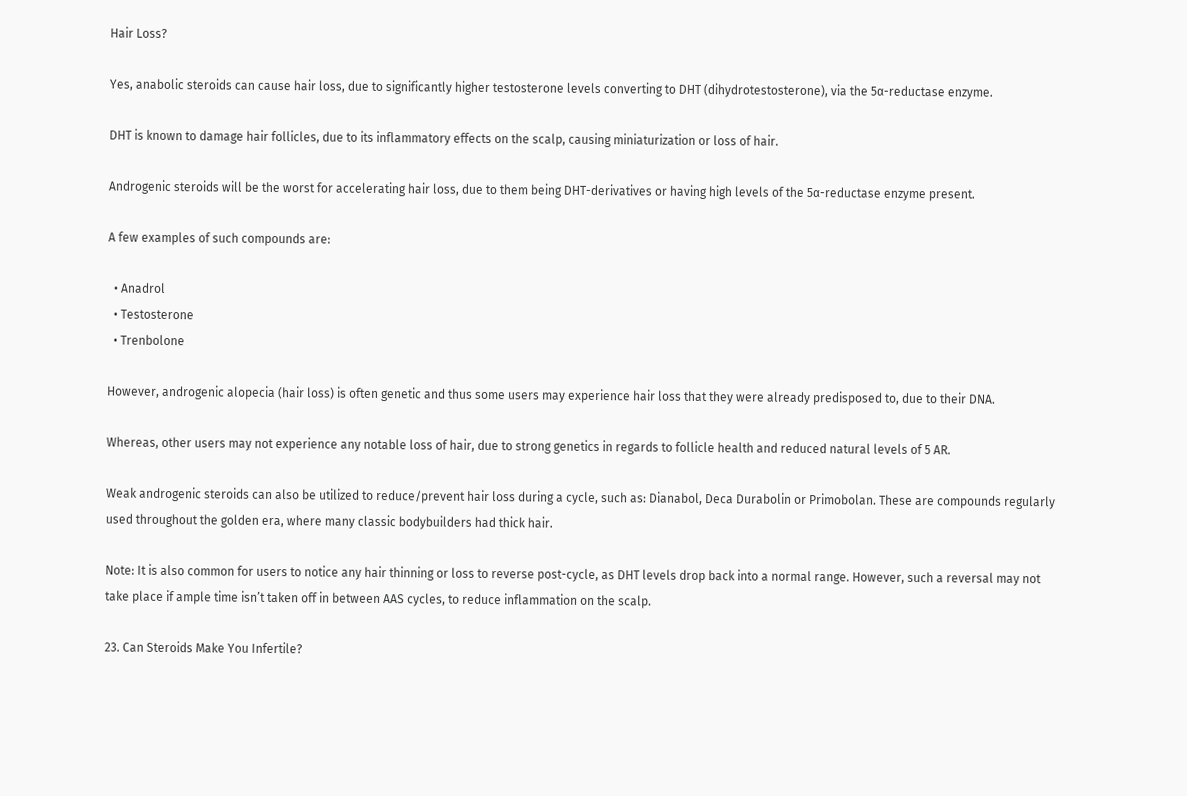Hair Loss?

Yes, anabolic steroids can cause hair loss, due to significantly higher testosterone levels converting to DHT (dihydrotestosterone), via the 5α-reductase enzyme.

DHT is known to damage hair follicles, due to its inflammatory effects on the scalp, causing miniaturization or loss of hair.

Androgenic steroids will be the worst for accelerating hair loss, due to them being DHT-derivatives or having high levels of the 5α-reductase enzyme present.

A few examples of such compounds are:

  • Anadrol
  • Testosterone
  • Trenbolone

However, androgenic alopecia (hair loss) is often genetic and thus some users may experience hair loss that they were already predisposed to, due to their DNA.

Whereas, other users may not experience any notable loss of hair, due to strong genetics in regards to follicle health and reduced natural levels of 5 AR.

Weak androgenic steroids can also be utilized to reduce/prevent hair loss during a cycle, such as: Dianabol, Deca Durabolin or Primobolan. These are compounds regularly used throughout the golden era, where many classic bodybuilders had thick hair.

Note: It is also common for users to notice any hair thinning or loss to reverse post-cycle, as DHT levels drop back into a normal range. However, such a reversal may not take place if ample time isn’t taken off in between AAS cycles, to reduce inflammation on the scalp.

23. Can Steroids Make You Infertile?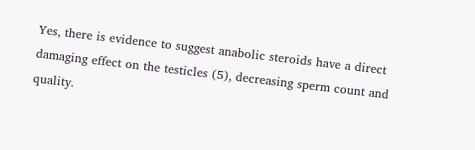Yes, there is evidence to suggest anabolic steroids have a direct damaging effect on the testicles (5), decreasing sperm count and quality.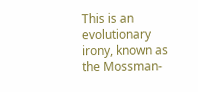This is an evolutionary irony, known as the Mossman-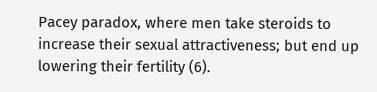Pacey paradox, where men take steroids to increase their sexual attractiveness; but end up lowering their fertility (6).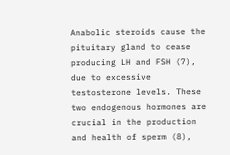Anabolic steroids cause the pituitary gland to cease producing LH and FSH (7), due to excessive testosterone levels. These two endogenous hormones are crucial in the production and health of sperm (8),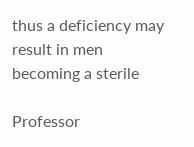thus a deficiency may result in men becoming a sterile

Professor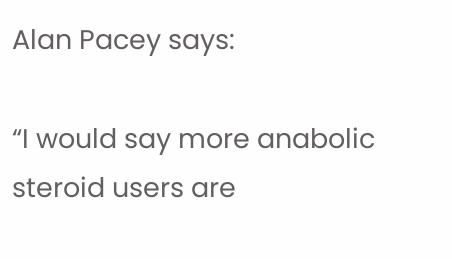Alan Pacey says:

“I would say more anabolic steroid users are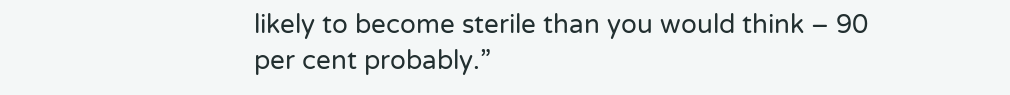likely to become sterile than you would think – 90 per cent probably.”